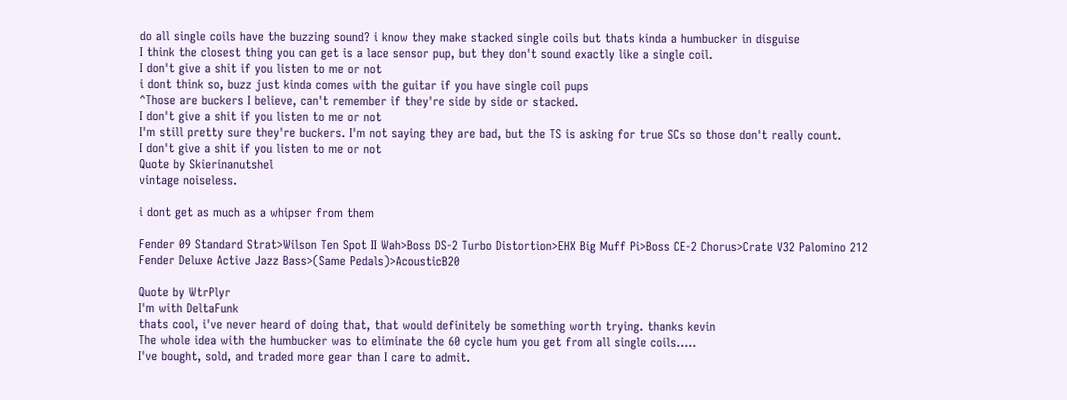do all single coils have the buzzing sound? i know they make stacked single coils but thats kinda a humbucker in disguise
I think the closest thing you can get is a lace sensor pup, but they don't sound exactly like a single coil.
I don't give a shit if you listen to me or not
i dont think so, buzz just kinda comes with the guitar if you have single coil pups
^Those are buckers I believe, can't remember if they're side by side or stacked.
I don't give a shit if you listen to me or not
I'm still pretty sure they're buckers. I'm not saying they are bad, but the TS is asking for true SCs so those don't really count.
I don't give a shit if you listen to me or not
Quote by Skierinanutshel
vintage noiseless.

i dont get as much as a whipser from them

Fender 09 Standard Strat>Wilson Ten Spot II Wah>Boss DS-2 Turbo Distortion>EHX Big Muff Pi>Boss CE-2 Chorus>Crate V32 Palomino 212
Fender Deluxe Active Jazz Bass>(Same Pedals)>AcousticB20

Quote by WtrPlyr
I'm with DeltaFunk
thats cool, i've never heard of doing that, that would definitely be something worth trying. thanks kevin
The whole idea with the humbucker was to eliminate the 60 cycle hum you get from all single coils.....
I've bought, sold, and traded more gear than I care to admit.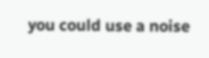you could use a noise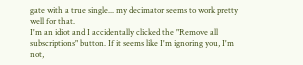gate with a true single... my decimator seems to work pretty well for that.
I'm an idiot and I accidentally clicked the "Remove all subscriptions" button. If it seems like I'm ignoring you, I'm not,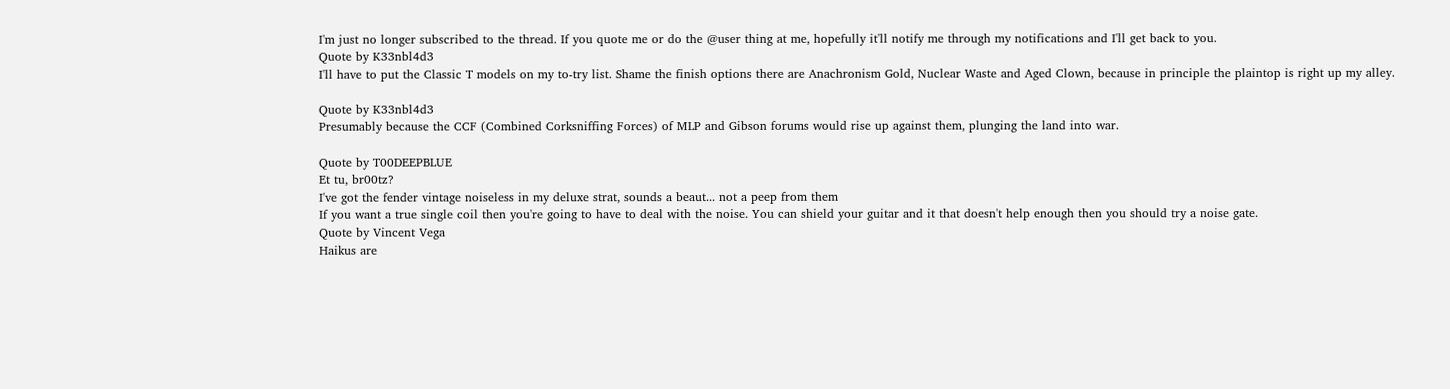I'm just no longer subscribed to the thread. If you quote me or do the @user thing at me, hopefully it'll notify me through my notifications and I'll get back to you.
Quote by K33nbl4d3
I'll have to put the Classic T models on my to-try list. Shame the finish options there are Anachronism Gold, Nuclear Waste and Aged Clown, because in principle the plaintop is right up my alley.

Quote by K33nbl4d3
Presumably because the CCF (Combined Corksniffing Forces) of MLP and Gibson forums would rise up against them, plunging the land into war.

Quote by T00DEEPBLUE
Et tu, br00tz?
I've got the fender vintage noiseless in my deluxe strat, sounds a beaut... not a peep from them
If you want a true single coil then you're going to have to deal with the noise. You can shield your guitar and it that doesn't help enough then you should try a noise gate.
Quote by Vincent Vega
Haikus are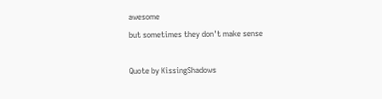awesome
but sometimes they don't make sense

Quote by KissingShadows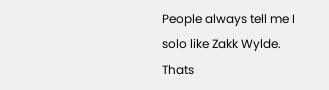People always tell me I solo like Zakk Wylde. Thats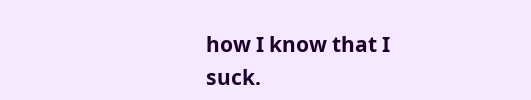how I know that I suck.